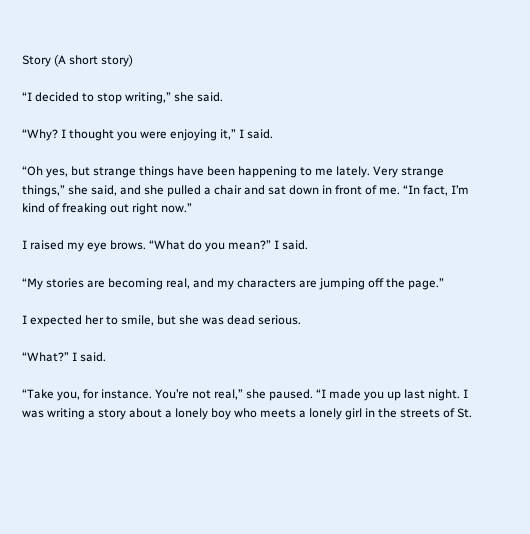Story (A short story)

“I decided to stop writing,” she said.

“Why? I thought you were enjoying it,” I said.

“Oh yes, but strange things have been happening to me lately. Very strange things,” she said, and she pulled a chair and sat down in front of me. “In fact, I’m kind of freaking out right now.”

I raised my eye brows. “What do you mean?” I said.

“My stories are becoming real, and my characters are jumping off the page.”

I expected her to smile, but she was dead serious.

“What?” I said.

“Take you, for instance. You’re not real,” she paused. “I made you up last night. I was writing a story about a lonely boy who meets a lonely girl in the streets of St.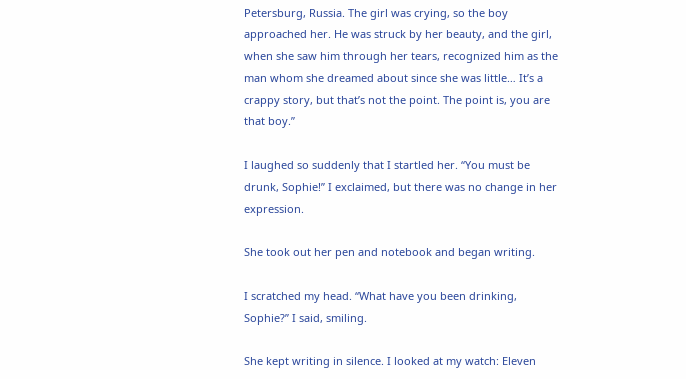Petersburg, Russia. The girl was crying, so the boy approached her. He was struck by her beauty, and the girl, when she saw him through her tears, recognized him as the man whom she dreamed about since she was little… It’s a crappy story, but that’s not the point. The point is, you are that boy.”

I laughed so suddenly that I startled her. “You must be drunk, Sophie!” I exclaimed, but there was no change in her expression.

She took out her pen and notebook and began writing.

I scratched my head. “What have you been drinking, Sophie?” I said, smiling.

She kept writing in silence. I looked at my watch: Eleven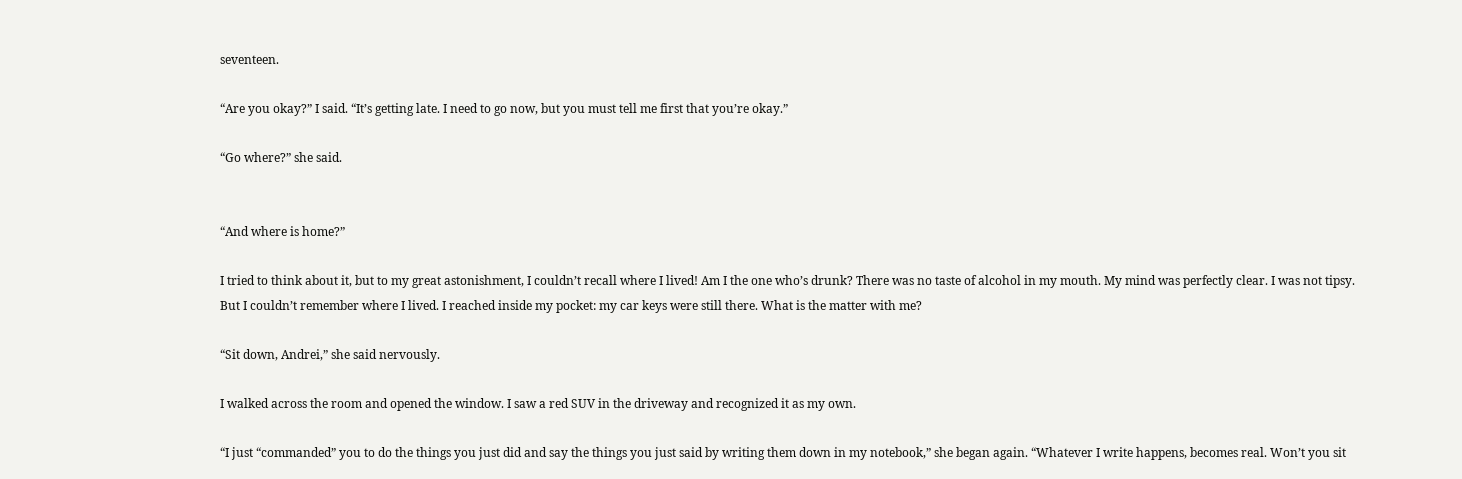seventeen.

“Are you okay?” I said. “It’s getting late. I need to go now, but you must tell me first that you’re okay.”

“Go where?” she said.


“And where is home?”

I tried to think about it, but to my great astonishment, I couldn’t recall where I lived! Am I the one who’s drunk? There was no taste of alcohol in my mouth. My mind was perfectly clear. I was not tipsy. But I couldn’t remember where I lived. I reached inside my pocket: my car keys were still there. What is the matter with me?

“Sit down, Andrei,” she said nervously.

I walked across the room and opened the window. I saw a red SUV in the driveway and recognized it as my own.

“I just “commanded” you to do the things you just did and say the things you just said by writing them down in my notebook,” she began again. “Whatever I write happens, becomes real. Won’t you sit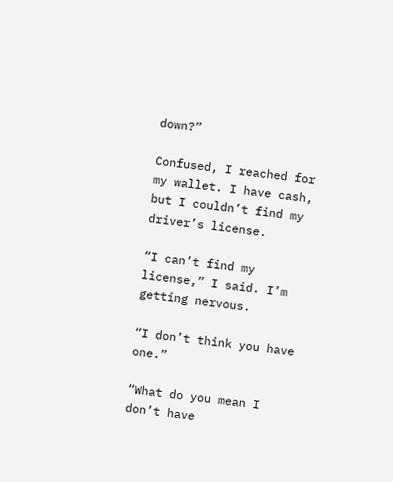down?”

Confused, I reached for my wallet. I have cash, but I couldn’t find my driver’s license.

“I can’t find my license,” I said. I’m getting nervous.

“I don’t think you have one.”

“What do you mean I don’t have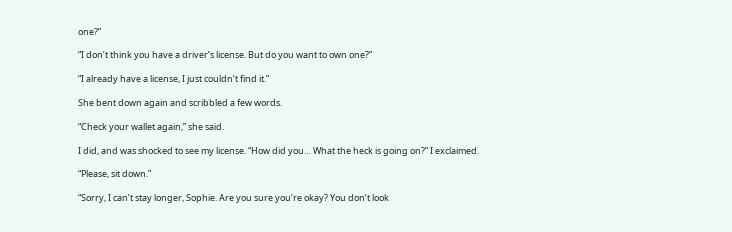one?”

“I don’t think you have a driver’s license. But do you want to own one?”

“I already have a license, I just couldn’t find it.”

She bent down again and scribbled a few words.

“Check your wallet again,” she said.

I did, and was shocked to see my license. “How did you… What the heck is going on?” I exclaimed.

“Please, sit down.”

“Sorry, I can’t stay longer, Sophie. Are you sure you’re okay? You don’t look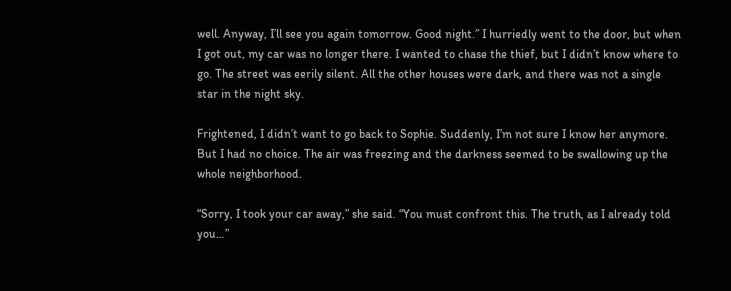well. Anyway, I’ll see you again tomorrow. Good night.” I hurriedly went to the door, but when I got out, my car was no longer there. I wanted to chase the thief, but I didn’t know where to go. The street was eerily silent. All the other houses were dark, and there was not a single star in the night sky.

Frightened, I didn’t want to go back to Sophie. Suddenly, I’m not sure I know her anymore. But I had no choice. The air was freezing and the darkness seemed to be swallowing up the whole neighborhood.

“Sorry, I took your car away,” she said. “You must confront this. The truth, as I already told you…”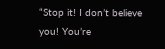“Stop it! I don’t believe you! You’re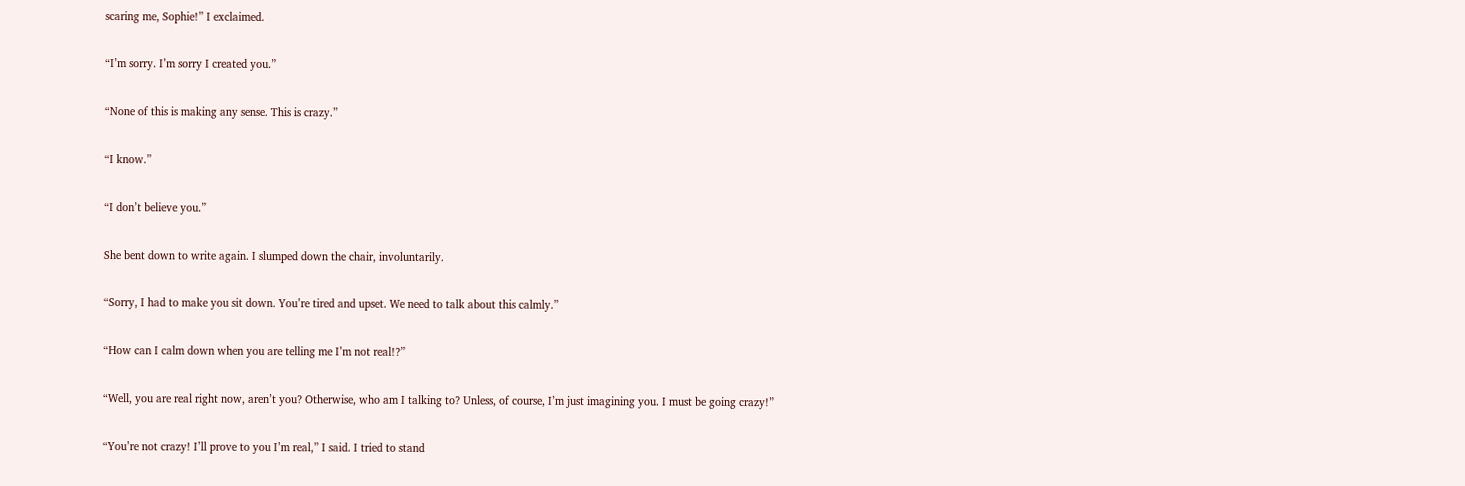scaring me, Sophie!” I exclaimed.

“I’m sorry. I’m sorry I created you.”

“None of this is making any sense. This is crazy.”

“I know.”

“I don’t believe you.”

She bent down to write again. I slumped down the chair, involuntarily.

“Sorry, I had to make you sit down. You’re tired and upset. We need to talk about this calmly.”

“How can I calm down when you are telling me I’m not real!?”

“Well, you are real right now, aren’t you? Otherwise, who am I talking to? Unless, of course, I’m just imagining you. I must be going crazy!”

“You’re not crazy! I’ll prove to you I’m real,” I said. I tried to stand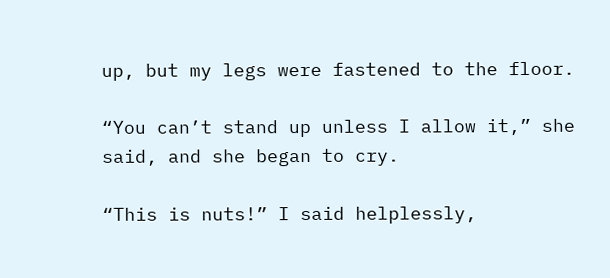up, but my legs were fastened to the floor.

“You can’t stand up unless I allow it,” she said, and she began to cry.

“This is nuts!” I said helplessly,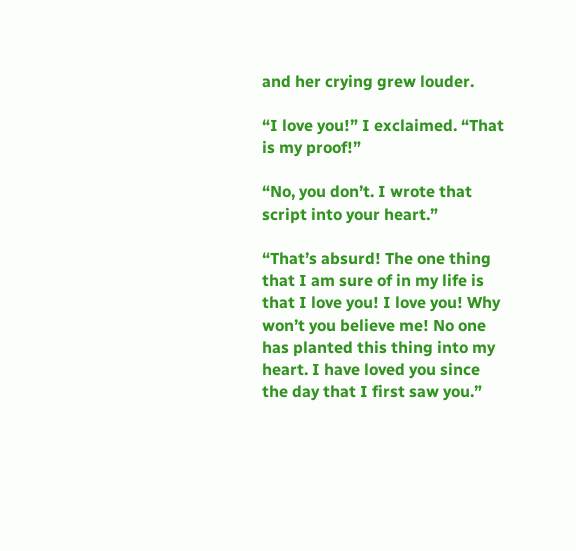and her crying grew louder.

“I love you!” I exclaimed. “That is my proof!”

“No, you don’t. I wrote that script into your heart.”

“That’s absurd! The one thing that I am sure of in my life is that I love you! I love you! Why won’t you believe me! No one has planted this thing into my heart. I have loved you since the day that I first saw you.”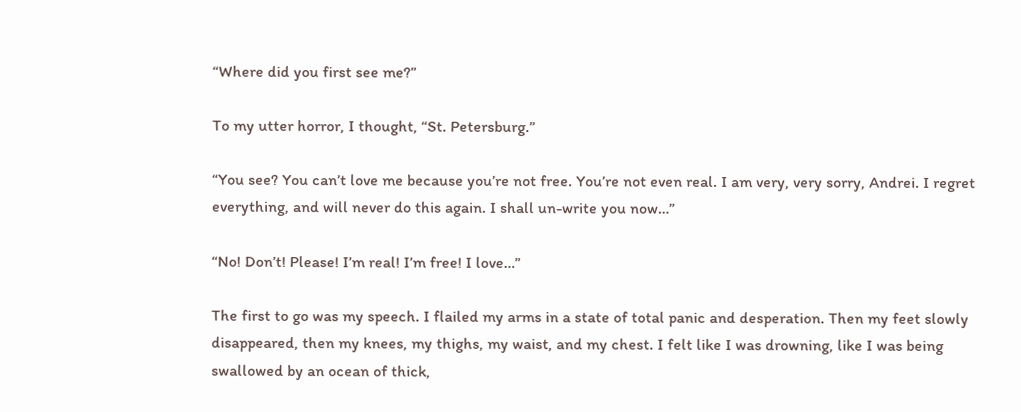“Where did you first see me?”

To my utter horror, I thought, “St. Petersburg.”

“You see? You can’t love me because you’re not free. You’re not even real. I am very, very sorry, Andrei. I regret everything, and will never do this again. I shall un-write you now…”

“No! Don’t! Please! I’m real! I’m free! I love…”

The first to go was my speech. I flailed my arms in a state of total panic and desperation. Then my feet slowly disappeared, then my knees, my thighs, my waist, and my chest. I felt like I was drowning, like I was being swallowed by an ocean of thick,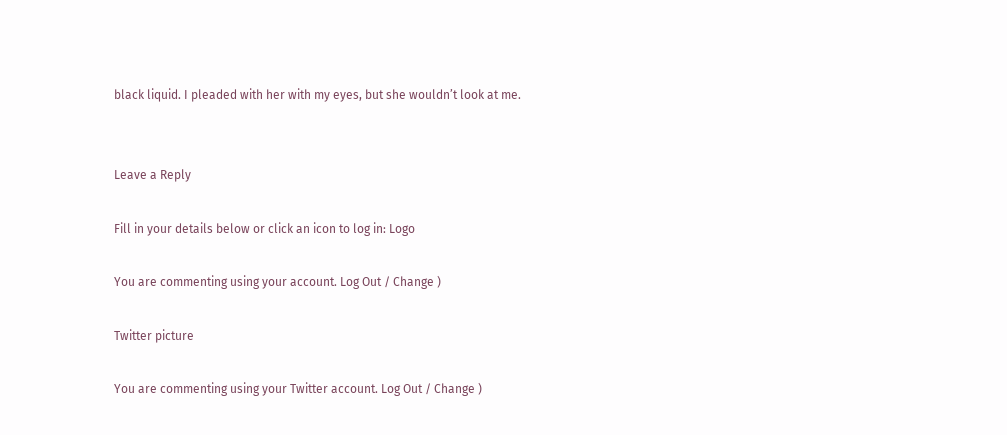black liquid. I pleaded with her with my eyes, but she wouldn’t look at me.


Leave a Reply

Fill in your details below or click an icon to log in: Logo

You are commenting using your account. Log Out / Change )

Twitter picture

You are commenting using your Twitter account. Log Out / Change )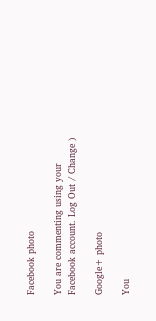Facebook photo

You are commenting using your Facebook account. Log Out / Change )

Google+ photo

You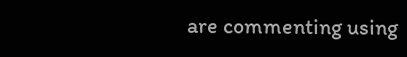are commenting using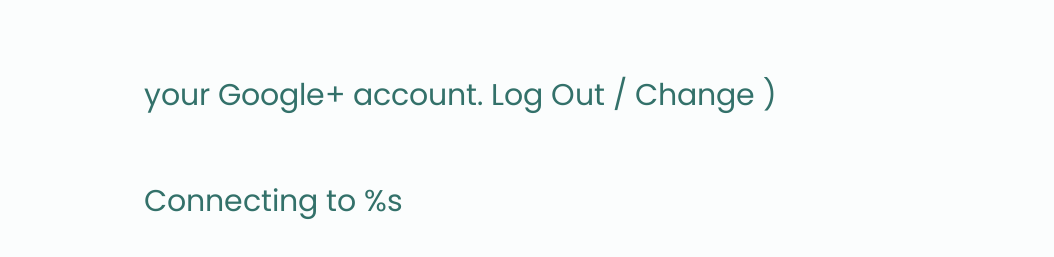your Google+ account. Log Out / Change )

Connecting to %s